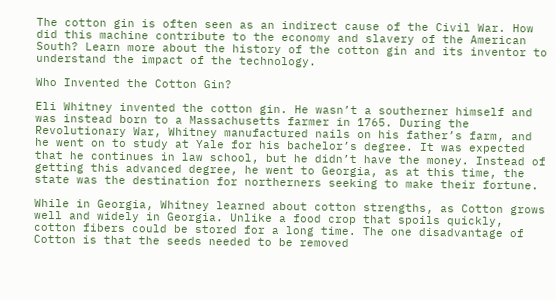The cotton gin is often seen as an indirect cause of the Civil War. How did this machine contribute to the economy and slavery of the American South? Learn more about the history of the cotton gin and its inventor to understand the impact of the technology.

Who Invented the Cotton Gin?

Eli Whitney invented the cotton gin. He wasn’t a southerner himself and was instead born to a Massachusetts farmer in 1765. During the Revolutionary War, Whitney manufactured nails on his father’s farm, and he went on to study at Yale for his bachelor’s degree. It was expected that he continues in law school, but he didn’t have the money. Instead of getting this advanced degree, he went to Georgia, as at this time, the state was the destination for northerners seeking to make their fortune.

While in Georgia, Whitney learned about cotton strengths, as Cotton grows well and widely in Georgia. Unlike a food crop that spoils quickly, cotton fibers could be stored for a long time. The one disadvantage of Cotton is that the seeds needed to be removed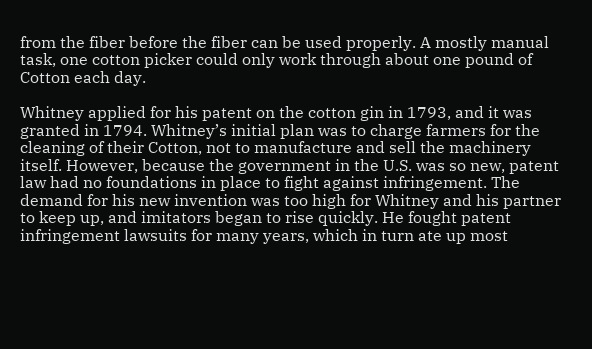from the fiber before the fiber can be used properly. A mostly manual task, one cotton picker could only work through about one pound of Cotton each day.

Whitney applied for his patent on the cotton gin in 1793, and it was granted in 1794. Whitney’s initial plan was to charge farmers for the cleaning of their Cotton, not to manufacture and sell the machinery itself. However, because the government in the U.S. was so new, patent law had no foundations in place to fight against infringement. The demand for his new invention was too high for Whitney and his partner to keep up, and imitators began to rise quickly. He fought patent infringement lawsuits for many years, which in turn ate up most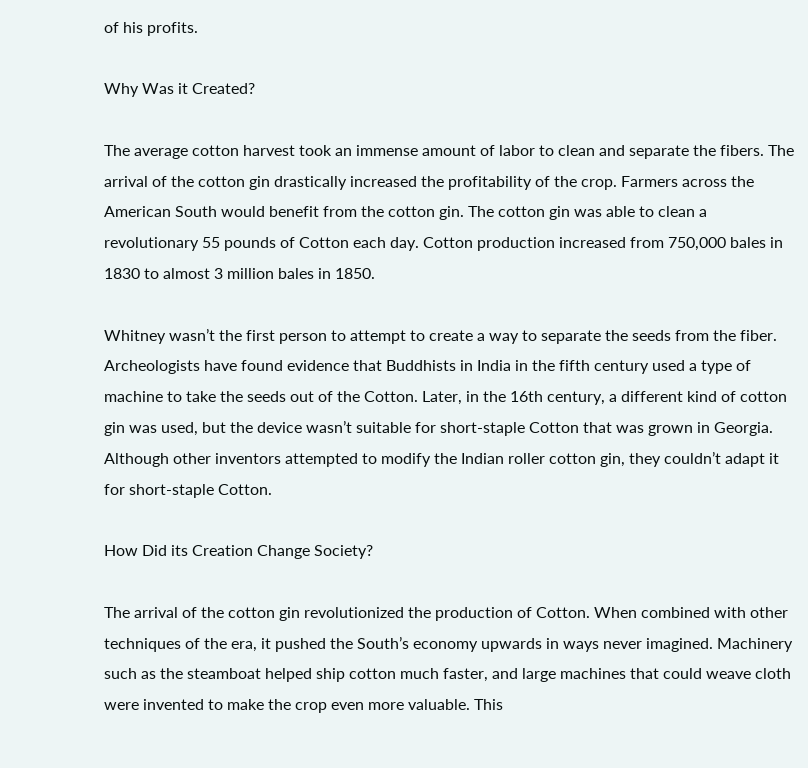of his profits.

Why Was it Created?

The average cotton harvest took an immense amount of labor to clean and separate the fibers. The arrival of the cotton gin drastically increased the profitability of the crop. Farmers across the American South would benefit from the cotton gin. The cotton gin was able to clean a revolutionary 55 pounds of Cotton each day. Cotton production increased from 750,000 bales in 1830 to almost 3 million bales in 1850.

Whitney wasn’t the first person to attempt to create a way to separate the seeds from the fiber. Archeologists have found evidence that Buddhists in India in the fifth century used a type of machine to take the seeds out of the Cotton. Later, in the 16th century, a different kind of cotton gin was used, but the device wasn’t suitable for short-staple Cotton that was grown in Georgia. Although other inventors attempted to modify the Indian roller cotton gin, they couldn’t adapt it for short-staple Cotton.

How Did its Creation Change Society?

The arrival of the cotton gin revolutionized the production of Cotton. When combined with other techniques of the era, it pushed the South’s economy upwards in ways never imagined. Machinery such as the steamboat helped ship cotton much faster, and large machines that could weave cloth were invented to make the crop even more valuable. This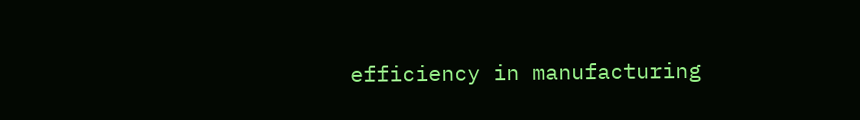efficiency in manufacturing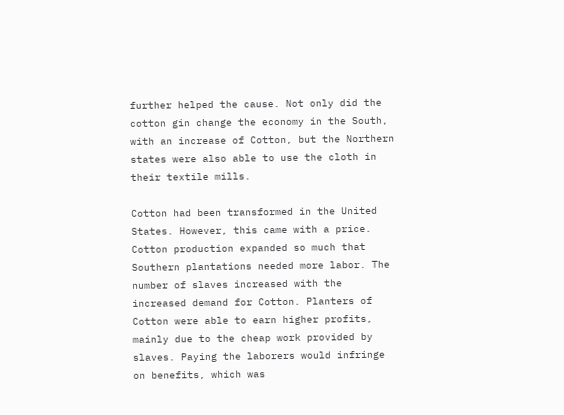further helped the cause. Not only did the cotton gin change the economy in the South, with an increase of Cotton, but the Northern states were also able to use the cloth in their textile mills.

Cotton had been transformed in the United States. However, this came with a price. Cotton production expanded so much that Southern plantations needed more labor. The number of slaves increased with the increased demand for Cotton. Planters of Cotton were able to earn higher profits, mainly due to the cheap work provided by slaves. Paying the laborers would infringe on benefits, which was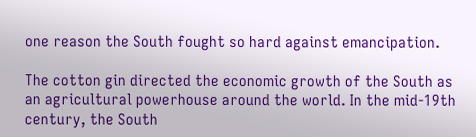one reason the South fought so hard against emancipation.

The cotton gin directed the economic growth of the South as an agricultural powerhouse around the world. In the mid-19th century, the South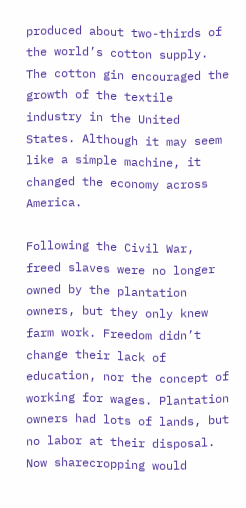produced about two-thirds of the world’s cotton supply. The cotton gin encouraged the growth of the textile industry in the United States. Although it may seem like a simple machine, it changed the economy across America.

Following the Civil War, freed slaves were no longer owned by the plantation owners, but they only knew farm work. Freedom didn’t change their lack of education, nor the concept of working for wages. Plantation owners had lots of lands, but no labor at their disposal. Now sharecropping would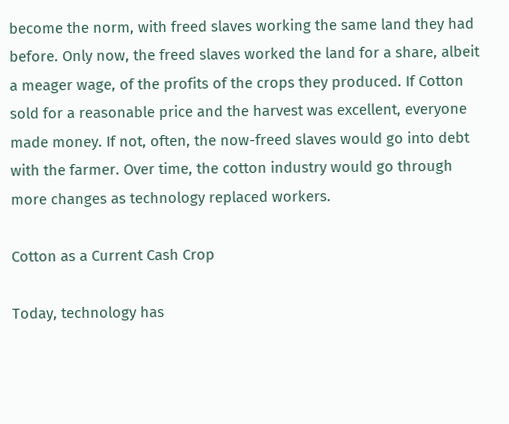become the norm, with freed slaves working the same land they had before. Only now, the freed slaves worked the land for a share, albeit a meager wage, of the profits of the crops they produced. If Cotton sold for a reasonable price and the harvest was excellent, everyone made money. If not, often, the now-freed slaves would go into debt with the farmer. Over time, the cotton industry would go through more changes as technology replaced workers.

Cotton as a Current Cash Crop

Today, technology has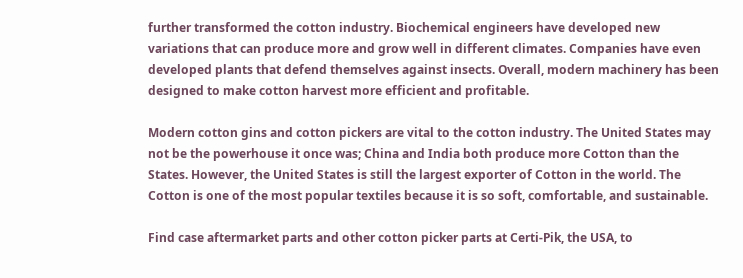further transformed the cotton industry. Biochemical engineers have developed new variations that can produce more and grow well in different climates. Companies have even developed plants that defend themselves against insects. Overall, modern machinery has been designed to make cotton harvest more efficient and profitable.

Modern cotton gins and cotton pickers are vital to the cotton industry. The United States may not be the powerhouse it once was; China and India both produce more Cotton than the States. However, the United States is still the largest exporter of Cotton in the world. The Cotton is one of the most popular textiles because it is so soft, comfortable, and sustainable.

Find case aftermarket parts and other cotton picker parts at Certi-Pik, the USA, to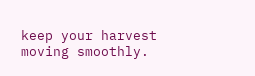keep your harvest moving smoothly.